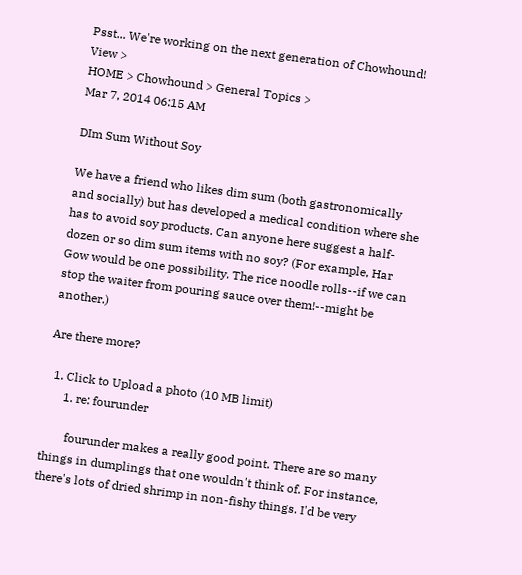Psst... We're working on the next generation of Chowhound! View >
HOME > Chowhound > General Topics >
Mar 7, 2014 06:15 AM

DIm Sum Without Soy

We have a friend who likes dim sum (both gastronomically and socially) but has developed a medical condition where she has to avoid soy products. Can anyone here suggest a half-dozen or so dim sum items with no soy? (For example, Har Gow would be one possibility. The rice noodle rolls--if we can stop the waiter from pouring sauce over them!--might be another.)

Are there more?

  1. Click to Upload a photo (10 MB limit)
      1. re: fourunder

        fourunder makes a really good point. There are so many things in dumplings that one wouldn't think of. For instance, there's lots of dried shrimp in non-fishy things. I'd be very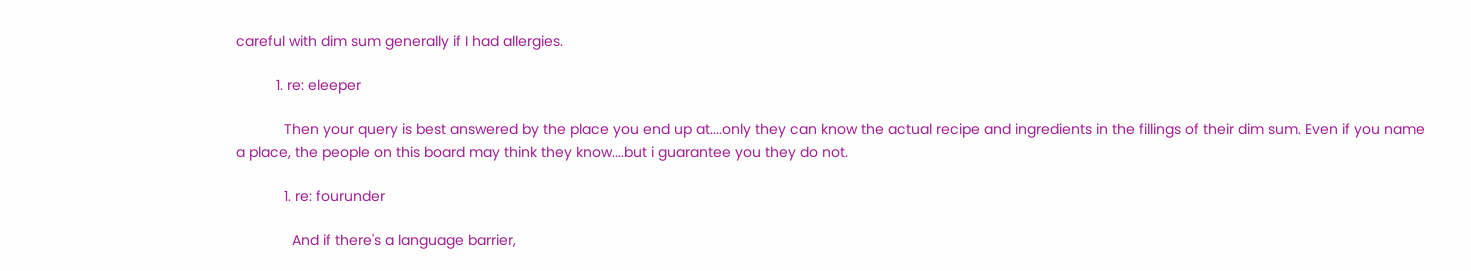careful with dim sum generally if I had allergies.

          1. re: eleeper

            Then your query is best answered by the place you end up at....only they can know the actual recipe and ingredients in the fillings of their dim sum. Even if you name a place, the people on this board may think they know....but i guarantee you they do not.

            1. re: fourunder

              And if there's a language barrier,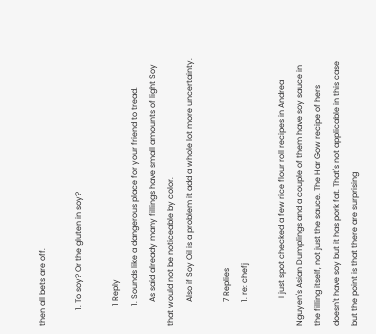then all bets are off.

        1. To soy? Or the gluten in soy?

          1 Reply
          1. Sounds like a dangerous place for your friend to tread.
            As said already many fillings have small amounts of light Soy that would not be noticeable by color.
            Also if Soy Oil is a problem it add a whole lot more uncertainty.

            7 Replies
            1. re: chefj

              I just spot checked a few rice flour roll recipes in Andrea Nguyen's Asian Dumplings and a couple of them have soy sauce in the filling itself, not just the sauce. The Har Gow recipe of hers doesn't have soy but it has pork fat. That's not applicable in this case but the point is that there are surprising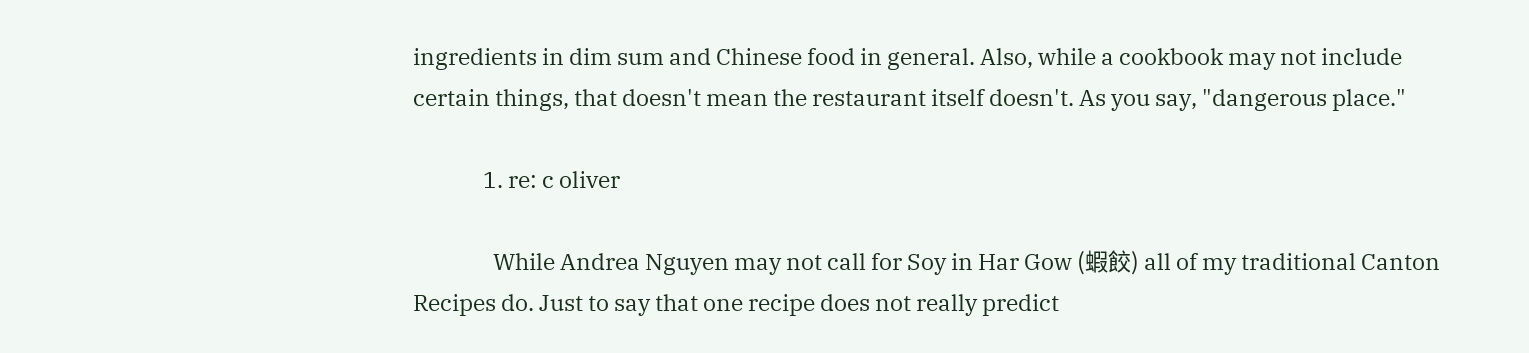ingredients in dim sum and Chinese food in general. Also, while a cookbook may not include certain things, that doesn't mean the restaurant itself doesn't. As you say, "dangerous place."

              1. re: c oliver

                While Andrea Nguyen may not call for Soy in Har Gow (蝦餃) all of my traditional Canton Recipes do. Just to say that one recipe does not really predict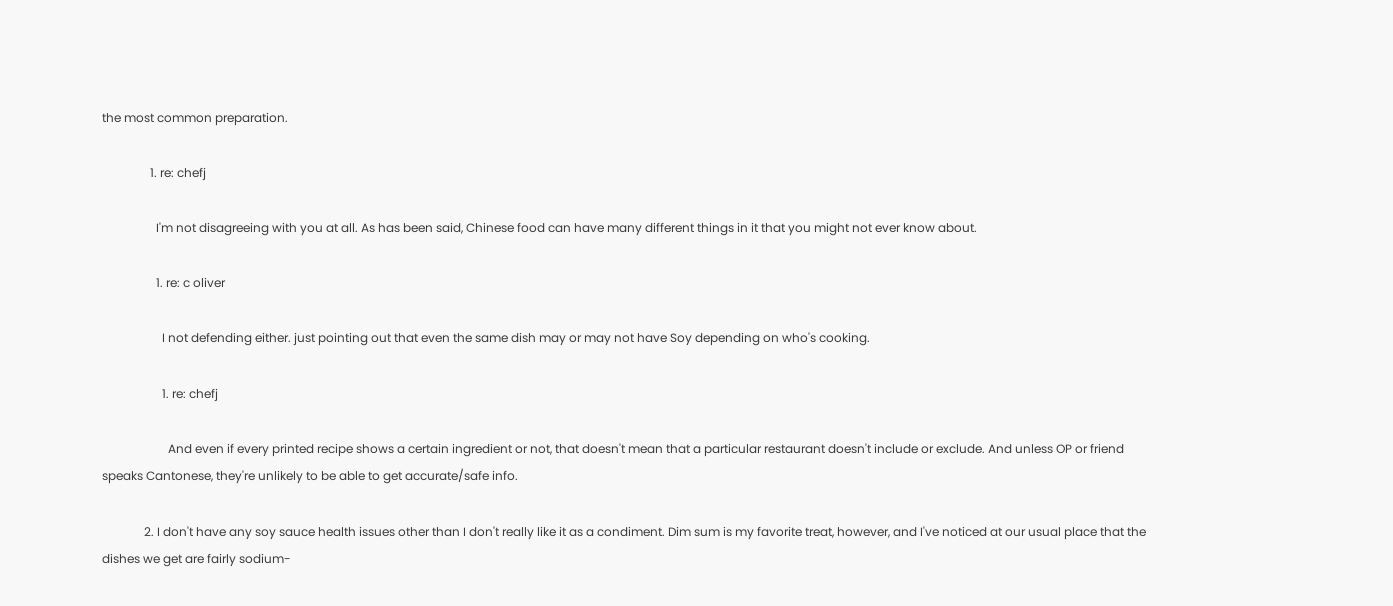the most common preparation.

                1. re: chefj

                  I'm not disagreeing with you at all. As has been said, Chinese food can have many different things in it that you might not ever know about.

                  1. re: c oliver

                    I not defending either. just pointing out that even the same dish may or may not have Soy depending on who's cooking.

                    1. re: chefj

                      And even if every printed recipe shows a certain ingredient or not, that doesn't mean that a particular restaurant doesn't include or exclude. And unless OP or friend speaks Cantonese, they're unlikely to be able to get accurate/safe info.

              2. I don't have any soy sauce health issues other than I don't really like it as a condiment. Dim sum is my favorite treat, however, and I've noticed at our usual place that the dishes we get are fairly sodium-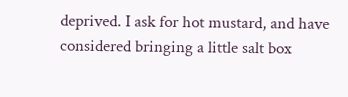deprived. I ask for hot mustard, and have considered bringing a little salt box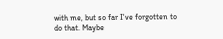with me, but so far I've forgotten to do that. Maybe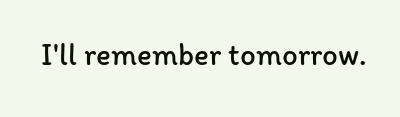I'll remember tomorrow.